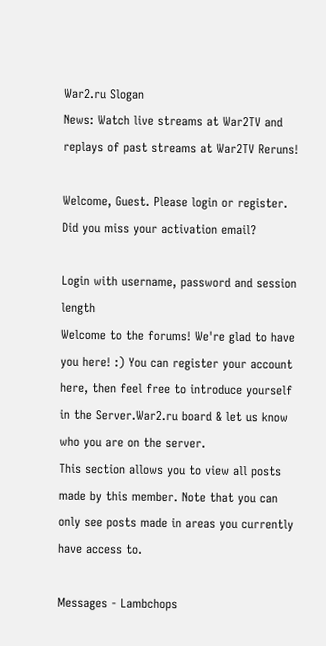War2.ru Slogan
News: Watch live streams at War2TV and replays of past streams at War2TV Reruns!

Welcome, Guest. Please login or register.
Did you miss your activation email?

Login with username, password and session length
Welcome to the forums! We're glad to have you here! :) You can register your account here, then feel free to introduce yourself in the Server.War2.ru board & let us know who you are on the server.
This section allows you to view all posts made by this member. Note that you can only see posts made in areas you currently have access to.

Messages - Lambchops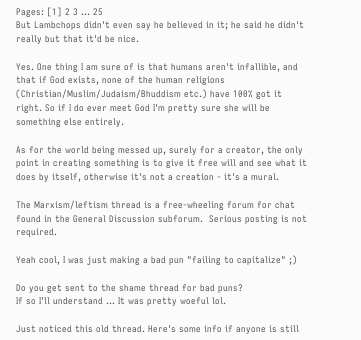Pages: [1] 2 3 ... 25
But Lambchops didn't even say he believed in it; he said he didn't really but that it'd be nice.

Yes. One thing I am sure of is that humans aren't infallible, and that if God exists, none of the human religions (Christian/Muslim/Judaism/Bhuddism etc.) have 100% got it right. So if I do ever meet God I'm pretty sure she will be something else entirely.

As for the world being messed up, surely for a creator, the only point in creating something is to give it free will and see what it does by itself, otherwise it's not a creation - it's a mural.

The Marxism/leftism thread is a free-wheeling forum for chat found in the General Discussion subforum.  Serious posting is not required.

Yeah cool, I was just making a bad pun "failing to capitalize" ;)

Do you get sent to the shame thread for bad puns?
If so I'll understand ... It was pretty woeful lol.

Just noticed this old thread. Here's some info if anyone is still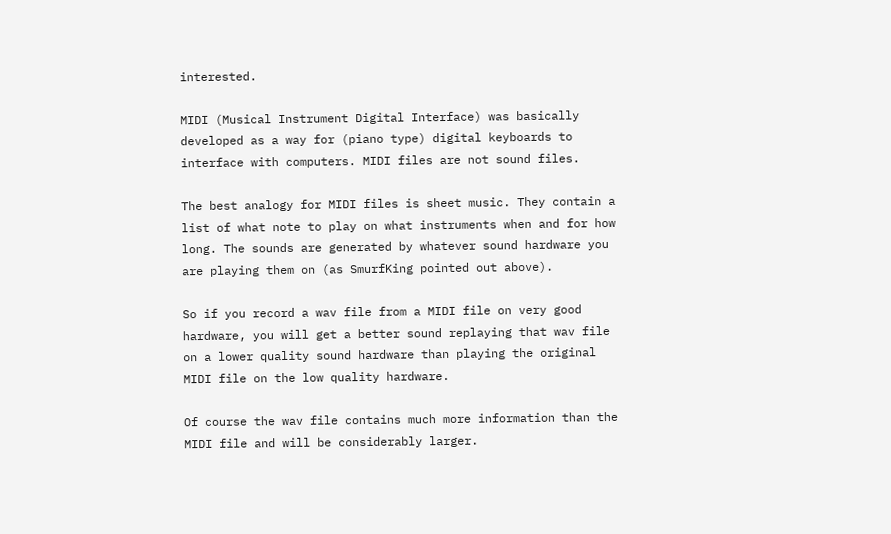interested.

MIDI (Musical Instrument Digital Interface) was basically developed as a way for (piano type) digital keyboards to interface with computers. MIDI files are not sound files.

The best analogy for MIDI files is sheet music. They contain a list of what note to play on what instruments when and for how long. The sounds are generated by whatever sound hardware you are playing them on (as SmurfKing pointed out above).

So if you record a wav file from a MIDI file on very good hardware, you will get a better sound replaying that wav file on a lower quality sound hardware than playing the original MIDI file on the low quality hardware.

Of course the wav file contains much more information than the MIDI file and will be considerably larger.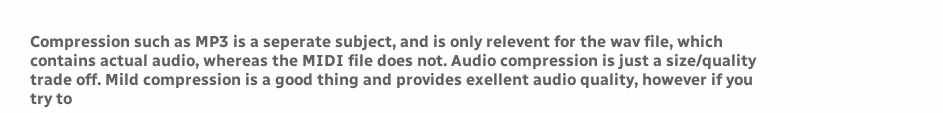Compression such as MP3 is a seperate subject, and is only relevent for the wav file, which contains actual audio, whereas the MIDI file does not. Audio compression is just a size/quality trade off. Mild compression is a good thing and provides exellent audio quality, however if you try to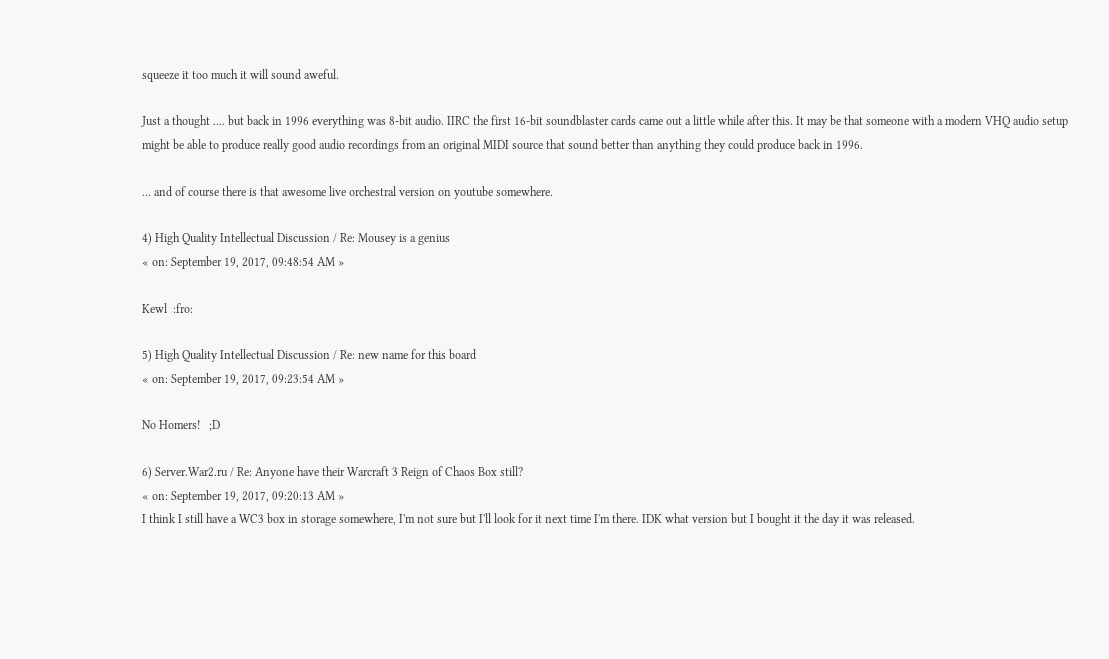squeeze it too much it will sound aweful.

Just a thought .... but back in 1996 everything was 8-bit audio. IIRC the first 16-bit soundblaster cards came out a little while after this. It may be that someone with a modern VHQ audio setup might be able to produce really good audio recordings from an original MIDI source that sound better than anything they could produce back in 1996.

... and of course there is that awesome live orchestral version on youtube somewhere.

4) High Quality Intellectual Discussion / Re: Mousey is a genius
« on: September 19, 2017, 09:48:54 AM »

Kewl  :fro:

5) High Quality Intellectual Discussion / Re: new name for this board
« on: September 19, 2017, 09:23:54 AM »

No Homers!   ;D

6) Server.War2.ru / Re: Anyone have their Warcraft 3 Reign of Chaos Box still?
« on: September 19, 2017, 09:20:13 AM »
I think I still have a WC3 box in storage somewhere, I'm not sure but I'll look for it next time I'm there. IDK what version but I bought it the day it was released.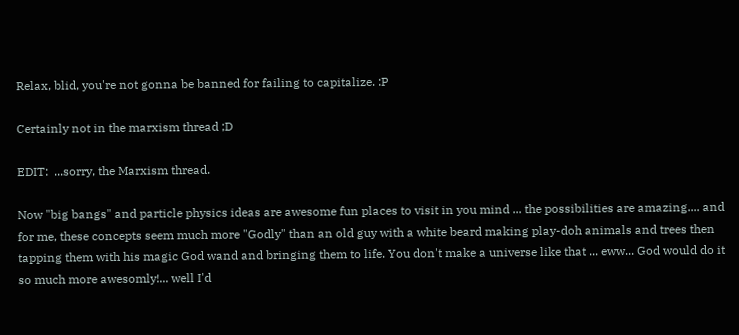Relax, blid, you're not gonna be banned for failing to capitalize. :P

Certainly not in the marxism thread ;D

EDIT:  ...sorry, the Marxism thread.

Now "big bangs" and particle physics ideas are awesome fun places to visit in you mind ... the possibilities are amazing.... and for me, these concepts seem much more "Godly" than an old guy with a white beard making play-doh animals and trees then tapping them with his magic God wand and bringing them to life. You don't make a universe like that ... eww... God would do it so much more awesomly!... well I'd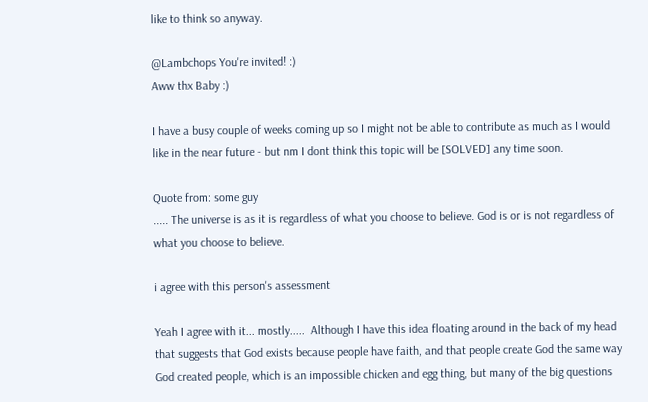like to think so anyway.

@Lambchops You're invited! :)
Aww thx Baby :)

I have a busy couple of weeks coming up so I might not be able to contribute as much as I would like in the near future - but nm I dont think this topic will be [SOLVED] any time soon.

Quote from: some guy
..... The universe is as it is regardless of what you choose to believe. God is or is not regardless of what you choose to believe.

i agree with this person's assessment

Yeah I agree with it... mostly.....  Although I have this idea floating around in the back of my head that suggests that God exists because people have faith, and that people create God the same way God created people, which is an impossible chicken and egg thing, but many of the big questions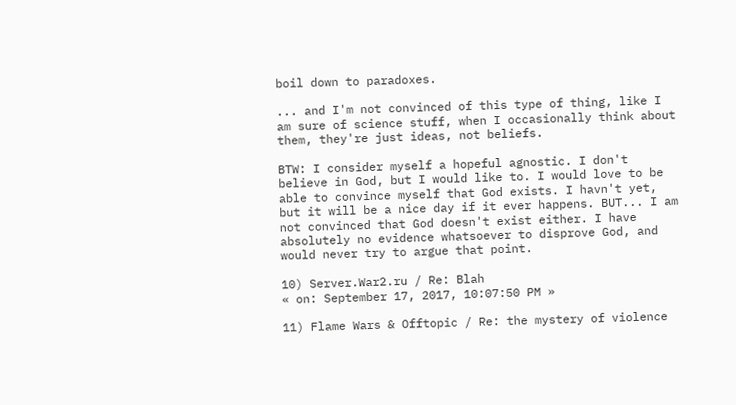boil down to paradoxes.

... and I'm not convinced of this type of thing, like I am sure of science stuff, when I occasionally think about them, they're just ideas, not beliefs.

BTW: I consider myself a hopeful agnostic. I don't believe in God, but I would like to. I would love to be able to convince myself that God exists. I havn't yet, but it will be a nice day if it ever happens. BUT... I am not convinced that God doesn't exist either. I have absolutely no evidence whatsoever to disprove God, and would never try to argue that point.

10) Server.War2.ru / Re: Blah
« on: September 17, 2017, 10:07:50 PM »

11) Flame Wars & Offtopic / Re: the mystery of violence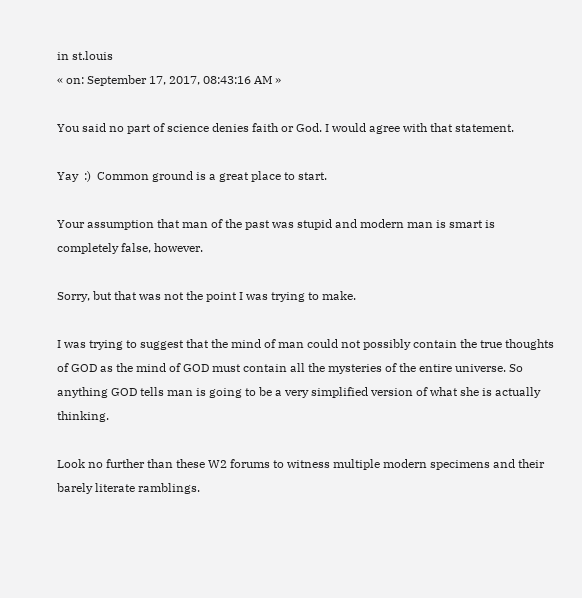in st.louis
« on: September 17, 2017, 08:43:16 AM »

You said no part of science denies faith or God. I would agree with that statement.

Yay  :)  Common ground is a great place to start.

Your assumption that man of the past was stupid and modern man is smart is completely false, however.

Sorry, but that was not the point I was trying to make.

I was trying to suggest that the mind of man could not possibly contain the true thoughts of GOD as the mind of GOD must contain all the mysteries of the entire universe. So anything GOD tells man is going to be a very simplified version of what she is actually thinking.

Look no further than these W2 forums to witness multiple modern specimens and their barely literate ramblings.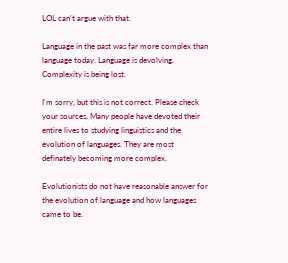LOL can't argue with that.

Language in the past was far more complex than language today. Language is devolving. Complexity is being lost.

I'm sorry, but this is not correct. Please check your sources. Many people have devoted their entire lives to studying linguistics and the evolution of languages. They are most definately becoming more complex.

Evolutionists do not have reasonable answer for the evolution of language and how languages came to be.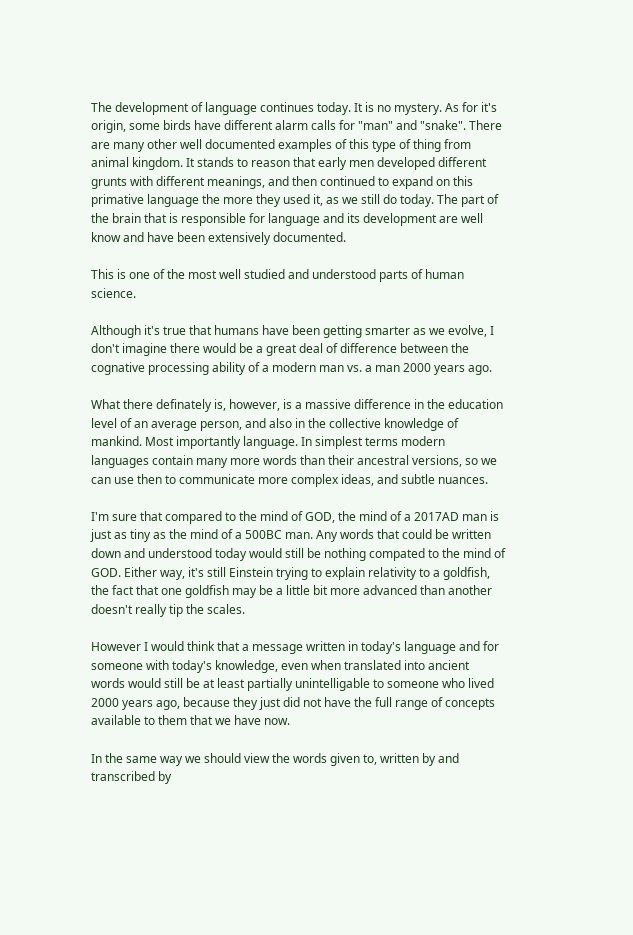The development of language continues today. It is no mystery. As for it's origin, some birds have different alarm calls for "man" and "snake". There are many other well documented examples of this type of thing from animal kingdom. It stands to reason that early men developed different grunts with different meanings, and then continued to expand on this primative language the more they used it, as we still do today. The part of the brain that is responsible for language and its development are well know and have been extensively documented.

This is one of the most well studied and understood parts of human science.

Although it's true that humans have been getting smarter as we evolve, I don't imagine there would be a great deal of difference between the cognative processing ability of a modern man vs. a man 2000 years ago.

What there definately is, however, is a massive difference in the education level of an average person, and also in the collective knowledge of mankind. Most importantly language. In simplest terms modern languages contain many more words than their ancestral versions, so we can use then to communicate more complex ideas, and subtle nuances.

I'm sure that compared to the mind of GOD, the mind of a 2017AD man is just as tiny as the mind of a 500BC man. Any words that could be written down and understood today would still be nothing compated to the mind of GOD. Either way, it's still Einstein trying to explain relativity to a goldfish, the fact that one goldfish may be a little bit more advanced than another doesn't really tip the scales.

However I would think that a message written in today's language and for someone with today's knowledge, even when translated into ancient words would still be at least partially unintelligable to someone who lived 2000 years ago, because they just did not have the full range of concepts available to them that we have now.

In the same way we should view the words given to, written by and transcribed by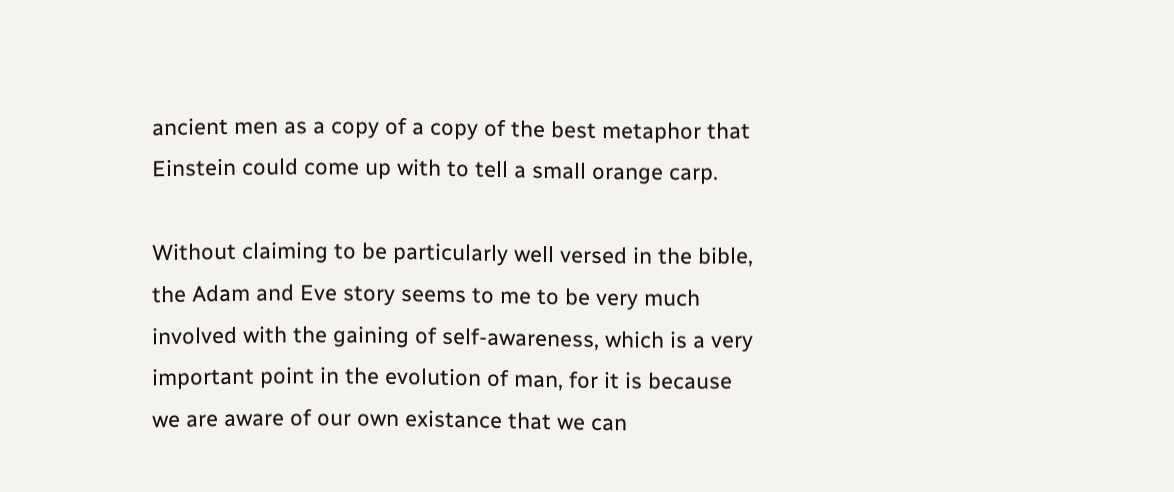ancient men as a copy of a copy of the best metaphor that Einstein could come up with to tell a small orange carp.

Without claiming to be particularly well versed in the bible, the Adam and Eve story seems to me to be very much involved with the gaining of self-awareness, which is a very important point in the evolution of man, for it is because we are aware of our own existance that we can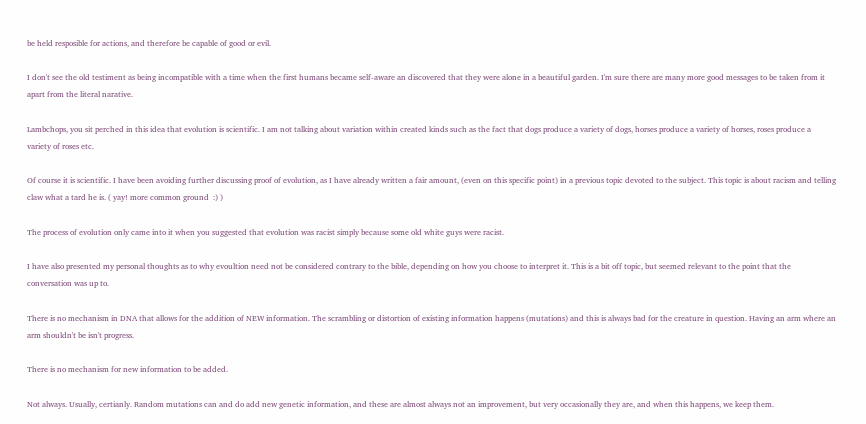be held resposible for actions, and therefore be capable of good or evil.

I don't see the old testiment as being incompatible with a time when the first humans became self-aware an discovered that they were alone in a beautiful garden. I'm sure there are many more good messages to be taken from it apart from the literal narative.

Lambchops, you sit perched in this idea that evolution is scientific. I am not talking about variation within created kinds such as the fact that dogs produce a variety of dogs, horses produce a variety of horses, roses produce a variety of roses etc.

Of course it is scientific. I have been avoiding further discussing proof of evolution, as I have already written a fair amount, (even on this specific point) in a previous topic devoted to the subject. This topic is about racism and telling claw what a tard he is. ( yay! more common ground  :) )

The process of evolution only came into it when you suggested that evolution was racist simply because some old white guys were racist.

I have also presented my personal thoughts as to why evoultion need not be considered contrary to the bible, depending on how you choose to interpret it. This is a bit off topic, but seemed relevant to the point that the conversation was up to.

There is no mechanism in DNA that allows for the addition of NEW information. The scrambling or distortion of existing information happens (mutations) and this is always bad for the creature in question. Having an arm where an arm shouldn't be isn't progress.

There is no mechanism for new information to be added.

Not always. Usually, certianly. Random mutations can and do add new genetic information, and these are almost always not an improvement, but very occasionally they are, and when this happens, we keep them.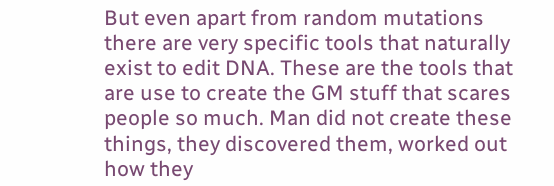But even apart from random mutations there are very specific tools that naturally exist to edit DNA. These are the tools that are use to create the GM stuff that scares people so much. Man did not create these things, they discovered them, worked out how they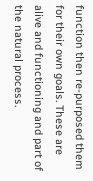function then re-purposed them for their own goals. These are alive and functioning and part of the natural process.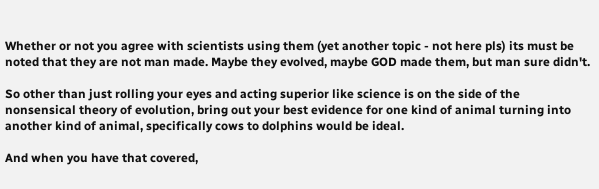Whether or not you agree with scientists using them (yet another topic - not here pls) its must be noted that they are not man made. Maybe they evolved, maybe GOD made them, but man sure didn't.

So other than just rolling your eyes and acting superior like science is on the side of the nonsensical theory of evolution, bring out your best evidence for one kind of animal turning into another kind of animal, specifically cows to dolphins would be ideal.

And when you have that covered,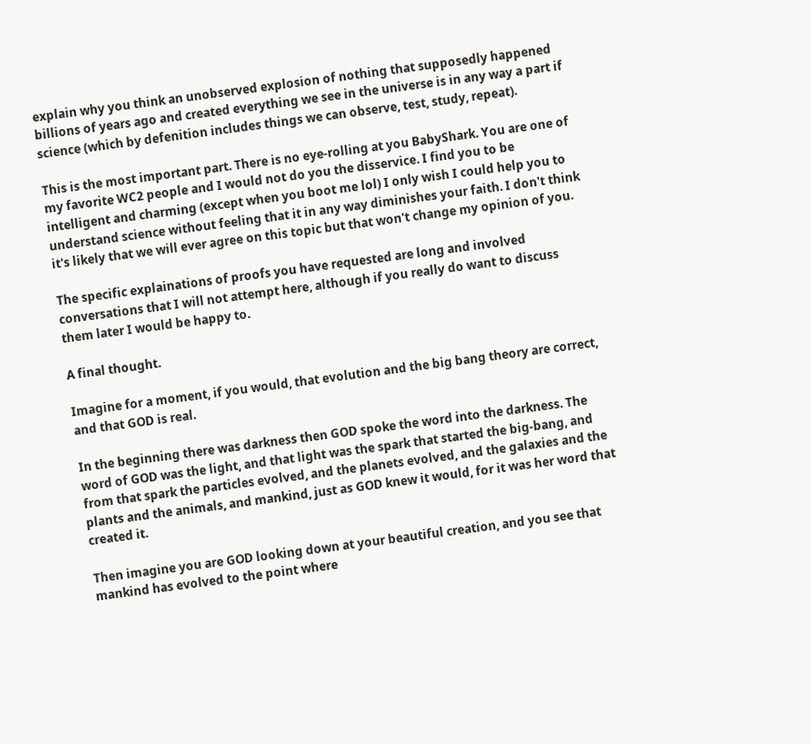explain why you think an unobserved explosion of nothing that supposedly happened billions of years ago and created everything we see in the universe is in any way a part if science (which by defenition includes things we can observe, test, study, repeat).

This is the most important part. There is no eye-rolling at you BabyShark. You are one of my favorite WC2 people and I would not do you the disservice. I find you to be intelligent and charming (except when you boot me lol) I only wish I could help you to understand science without feeling that it in any way diminishes your faith. I don't think it's likely that we will ever agree on this topic but that won't change my opinion of you.

The specific explainations of proofs you have requested are long and involved conversations that I will not attempt here, although if you really do want to discuss them later I would be happy to.

A final thought.

Imagine for a moment, if you would, that evolution and the big bang theory are correct, and that GOD is real.

In the beginning there was darkness then GOD spoke the word into the darkness. The word of GOD was the light, and that light was the spark that started the big-bang, and from that spark the particles evolved, and the planets evolved, and the galaxies and the plants and the animals, and mankind, just as GOD knew it would, for it was her word that created it.

Then imagine you are GOD looking down at your beautiful creation, and you see that mankind has evolved to the point where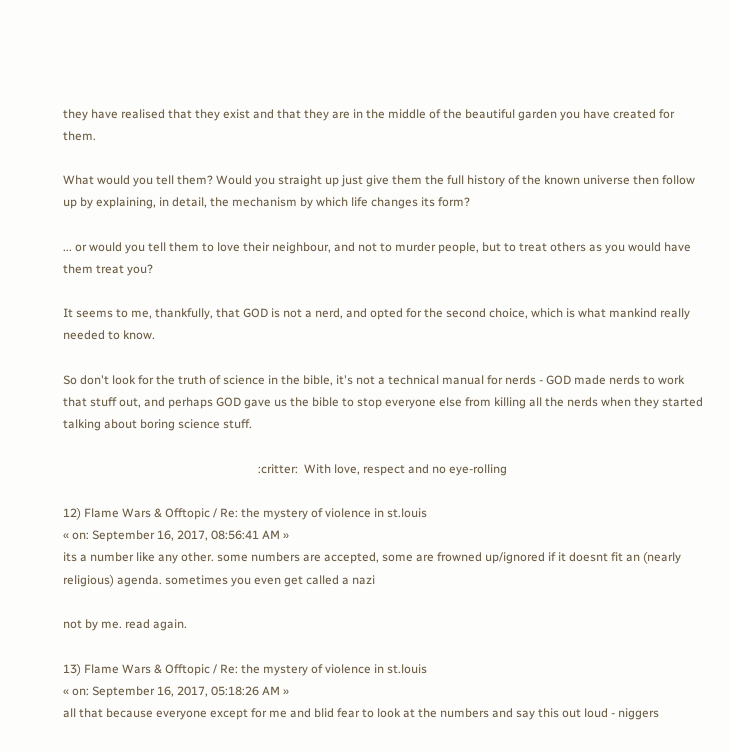they have realised that they exist and that they are in the middle of the beautiful garden you have created for them.

What would you tell them? Would you straight up just give them the full history of the known universe then follow up by explaining, in detail, the mechanism by which life changes its form?

... or would you tell them to love their neighbour, and not to murder people, but to treat others as you would have them treat you?

It seems to me, thankfully, that GOD is not a nerd, and opted for the second choice, which is what mankind really needed to know.

So don't look for the truth of science in the bible, it's not a technical manual for nerds - GOD made nerds to work that stuff out, and perhaps GOD gave us the bible to stop everyone else from killing all the nerds when they started talking about boring science stuff.

                                                                 :critter:  With love, respect and no eye-rolling

12) Flame Wars & Offtopic / Re: the mystery of violence in st.louis
« on: September 16, 2017, 08:56:41 AM »
its a number like any other. some numbers are accepted, some are frowned up/ignored if it doesnt fit an (nearly religious) agenda. sometimes you even get called a nazi

not by me. read again.

13) Flame Wars & Offtopic / Re: the mystery of violence in st.louis
« on: September 16, 2017, 05:18:26 AM »
all that because everyone except for me and blid fear to look at the numbers and say this out loud - niggers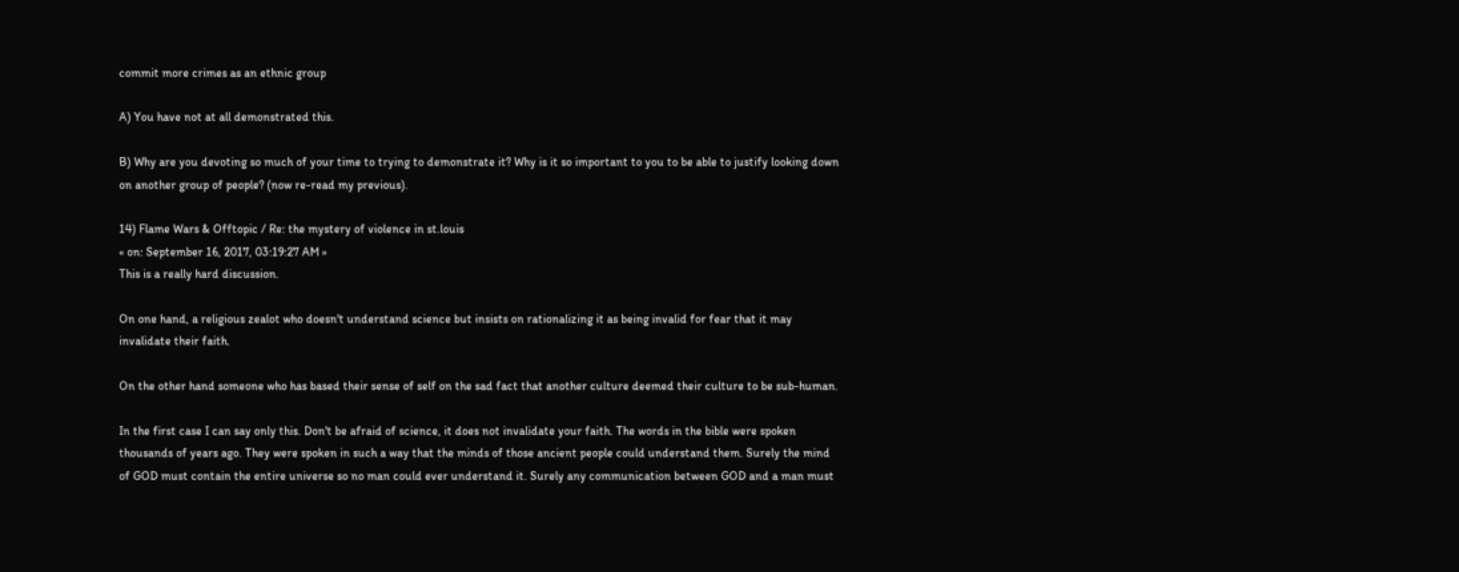commit more crimes as an ethnic group

A) You have not at all demonstrated this.

B) Why are you devoting so much of your time to trying to demonstrate it? Why is it so important to you to be able to justify looking down on another group of people? (now re-read my previous).

14) Flame Wars & Offtopic / Re: the mystery of violence in st.louis
« on: September 16, 2017, 03:19:27 AM »
This is a really hard discussion.

On one hand, a religious zealot who doesn't understand science but insists on rationalizing it as being invalid for fear that it may invalidate their faith.

On the other hand someone who has based their sense of self on the sad fact that another culture deemed their culture to be sub-human.

In the first case I can say only this. Don't be afraid of science, it does not invalidate your faith. The words in the bible were spoken thousands of years ago. They were spoken in such a way that the minds of those ancient people could understand them. Surely the mind of GOD must contain the entire universe so no man could ever understand it. Surely any communication between GOD and a man must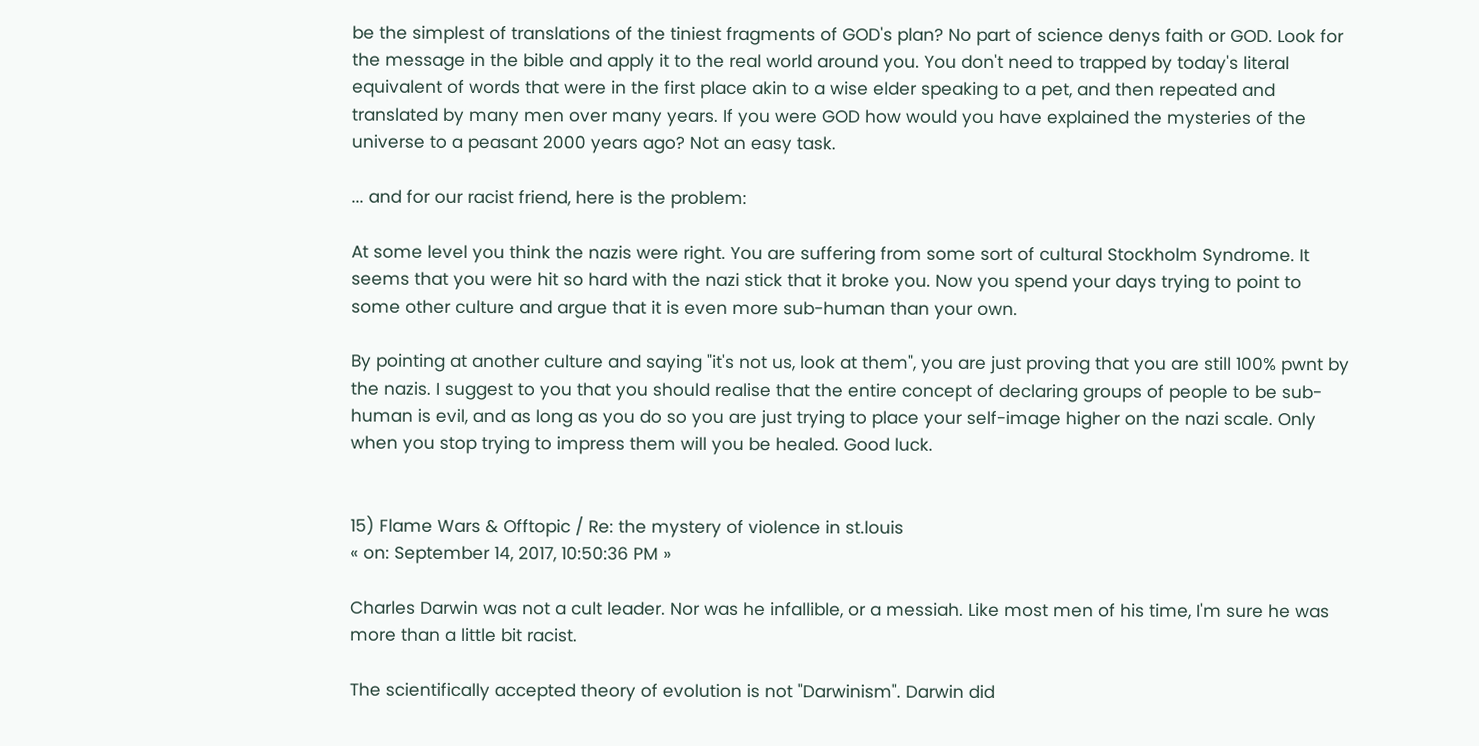be the simplest of translations of the tiniest fragments of GOD's plan? No part of science denys faith or GOD. Look for the message in the bible and apply it to the real world around you. You don't need to trapped by today's literal equivalent of words that were in the first place akin to a wise elder speaking to a pet, and then repeated and translated by many men over many years. If you were GOD how would you have explained the mysteries of the universe to a peasant 2000 years ago? Not an easy task.

... and for our racist friend, here is the problem:

At some level you think the nazis were right. You are suffering from some sort of cultural Stockholm Syndrome. It seems that you were hit so hard with the nazi stick that it broke you. Now you spend your days trying to point to some other culture and argue that it is even more sub-human than your own.

By pointing at another culture and saying "it's not us, look at them", you are just proving that you are still 100% pwnt by the nazis. I suggest to you that you should realise that the entire concept of declaring groups of people to be sub-human is evil, and as long as you do so you are just trying to place your self-image higher on the nazi scale. Only when you stop trying to impress them will you be healed. Good luck.


15) Flame Wars & Offtopic / Re: the mystery of violence in st.louis
« on: September 14, 2017, 10:50:36 PM »

Charles Darwin was not a cult leader. Nor was he infallible, or a messiah. Like most men of his time, I'm sure he was more than a little bit racist.

The scientifically accepted theory of evolution is not "Darwinism". Darwin did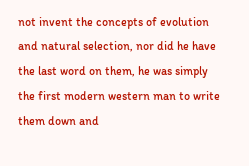not invent the concepts of evolution and natural selection, nor did he have the last word on them, he was simply the first modern western man to write them down and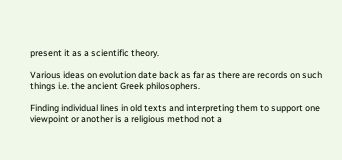present it as a scientific theory.

Various ideas on evolution date back as far as there are records on such things i.e. the ancient Greek philosophers.

Finding individual lines in old texts and interpreting them to support one viewpoint or another is a religious method not a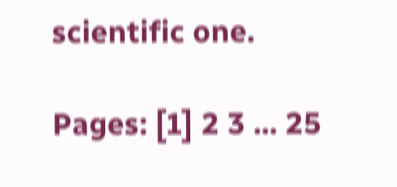scientific one.

Pages: [1] 2 3 ... 25